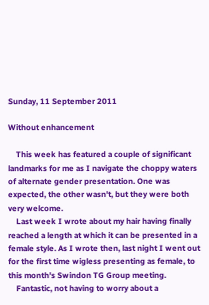Sunday, 11 September 2011

Without enhancement

    This week has featured a couple of significant landmarks for me as I navigate the choppy waters of alternate gender presentation. One was expected, the other wasn't, but they were both very welcome.
    Last week I wrote about my hair having finally reached a length at which it can be presented in a female style. As I wrote then, last night I went out for the first time wigless presenting as female, to this month's Swindon TG Group meeting.
    Fantastic, not having to worry about a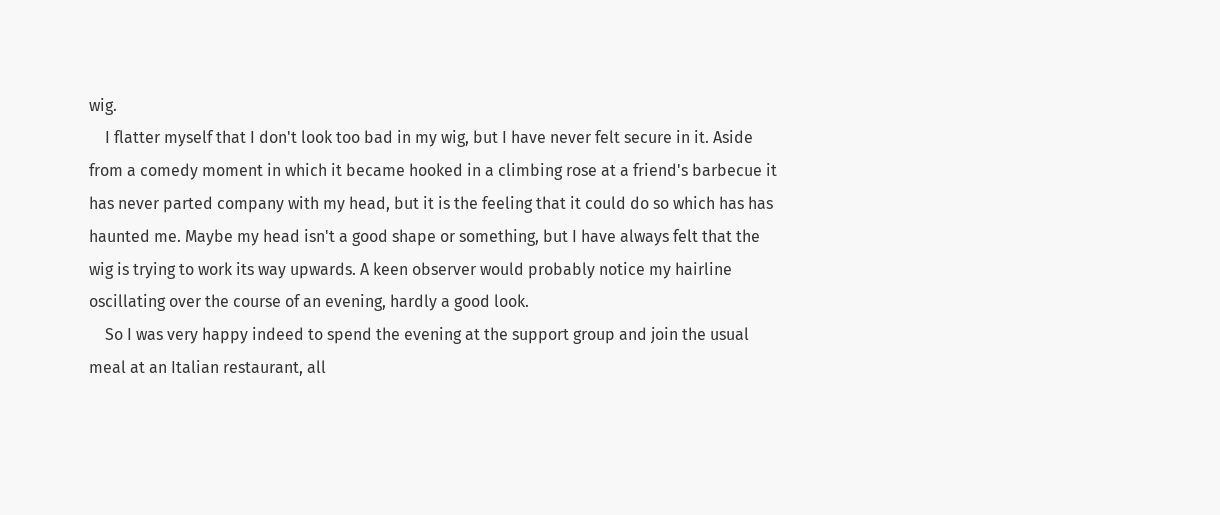wig.
    I flatter myself that I don't look too bad in my wig, but I have never felt secure in it. Aside from a comedy moment in which it became hooked in a climbing rose at a friend's barbecue it has never parted company with my head, but it is the feeling that it could do so which has has haunted me. Maybe my head isn't a good shape or something, but I have always felt that the wig is trying to work its way upwards. A keen observer would probably notice my hairline oscillating over the course of an evening, hardly a good look.
    So I was very happy indeed to spend the evening at the support group and join the usual meal at an Italian restaurant, all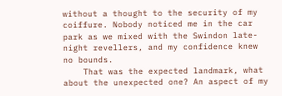without a thought to the security of my coiffure. Nobody noticed me in the car park as we mixed with the Swindon late-night revellers, and my confidence knew no bounds.
    That was the expected landmark, what about the unexpected one? An aspect of my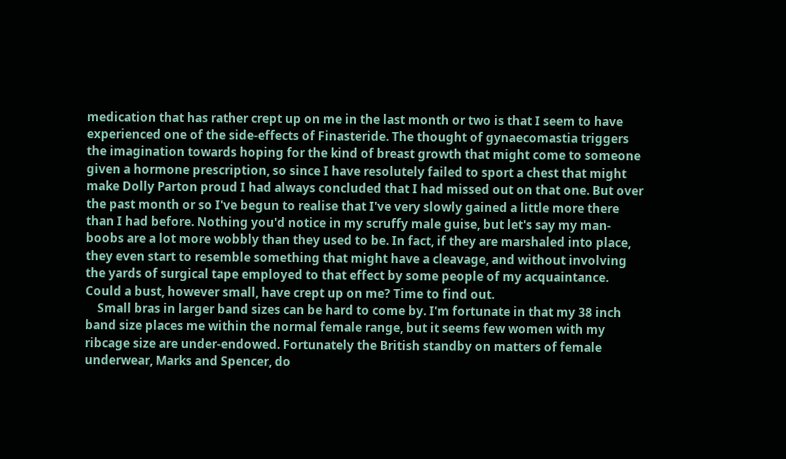medication that has rather crept up on me in the last month or two is that I seem to have experienced one of the side-effects of Finasteride. The thought of gynaecomastia triggers the imagination towards hoping for the kind of breast growth that might come to someone given a hormone prescription, so since I have resolutely failed to sport a chest that might make Dolly Parton proud I had always concluded that I had missed out on that one. But over the past month or so I've begun to realise that I've very slowly gained a little more there than I had before. Nothing you'd notice in my scruffy male guise, but let's say my man-boobs are a lot more wobbly than they used to be. In fact, if they are marshaled into place, they even start to resemble something that might have a cleavage, and without involving the yards of surgical tape employed to that effect by some people of my acquaintance. Could a bust, however small, have crept up on me? Time to find out.
    Small bras in larger band sizes can be hard to come by. I'm fortunate in that my 38 inch band size places me within the normal female range, but it seems few women with my ribcage size are under-endowed. Fortunately the British standby on matters of female underwear, Marks and Spencer, do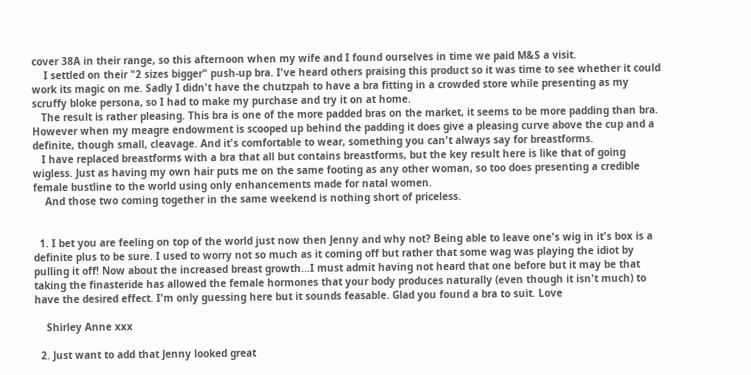cover 38A in their range, so this afternoon when my wife and I found ourselves in time we paid M&S a visit.
    I settled on their "2 sizes bigger" push-up bra. I've heard others praising this product so it was time to see whether it could work its magic on me. Sadly I didn't have the chutzpah to have a bra fitting in a crowded store while presenting as my scruffy bloke persona, so I had to make my purchase and try it on at home.
   The result is rather pleasing. This bra is one of the more padded bras on the market, it seems to be more padding than bra. However when my meagre endowment is scooped up behind the padding it does give a pleasing curve above the cup and a definite, though small, cleavage. And it's comfortable to wear, something you can't always say for breastforms.
   I have replaced breastforms with a bra that all but contains breastforms, but the key result here is like that of going wigless. Just as having my own hair puts me on the same footing as any other woman, so too does presenting a credible female bustline to the world using only enhancements made for natal women.
    And those two coming together in the same weekend is nothing short of priceless.


  1. I bet you are feeling on top of the world just now then Jenny and why not? Being able to leave one's wig in it's box is a definite plus to be sure. I used to worry not so much as it coming off but rather that some wag was playing the idiot by pulling it off! Now about the increased breast growth...I must admit having not heard that one before but it may be that taking the finasteride has allowed the female hormones that your body produces naturally (even though it isn't much) to have the desired effect. I'm only guessing here but it sounds feasable. Glad you found a bra to suit. Love

    Shirley Anne xxx

  2. Just want to add that Jenny looked great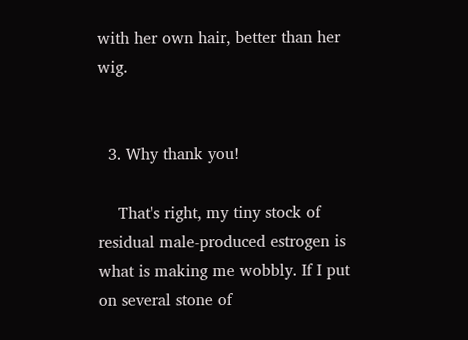with her own hair, better than her wig.


  3. Why thank you!

    That's right, my tiny stock of residual male-produced estrogen is what is making me wobbly. If I put on several stone of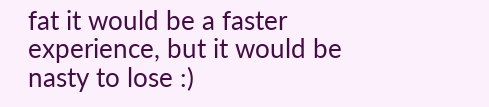fat it would be a faster experience, but it would be nasty to lose :)